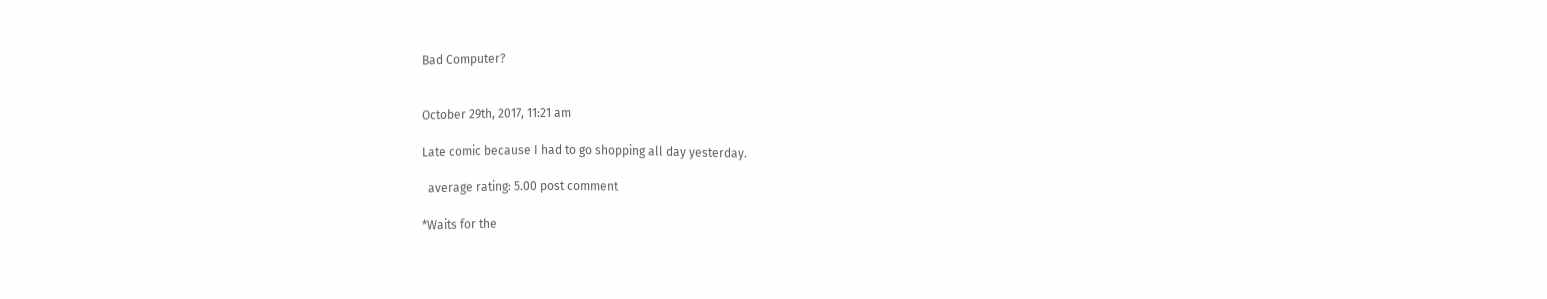Bad Computer?


October 29th, 2017, 11:21 am

Late comic because I had to go shopping all day yesterday.

  average rating: 5.00 post comment

*Waits for the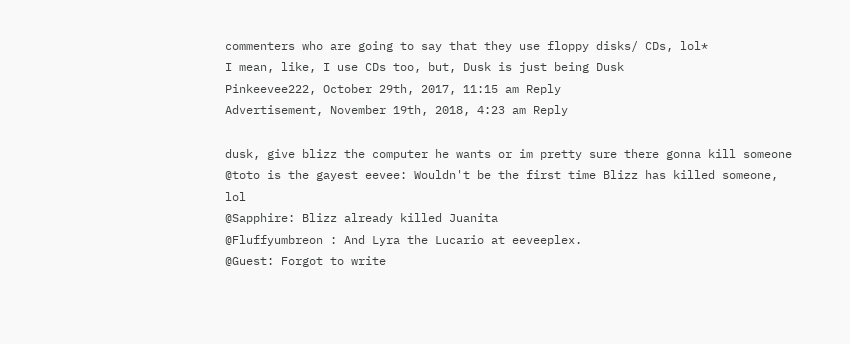commenters who are going to say that they use floppy disks/ CDs, lol*
I mean, like, I use CDs too, but, Dusk is just being Dusk
Pinkeevee222, October 29th, 2017, 11:15 am Reply
Advertisement, November 19th, 2018, 4:23 am Reply

dusk, give blizz the computer he wants or im pretty sure there gonna kill someone
@toto is the gayest eevee: Wouldn't be the first time Blizz has killed someone, lol
@Sapphire: Blizz already killed Juanita
@Fluffyumbreon : And Lyra the Lucario at eeveeplex.
@Guest: Forgot to write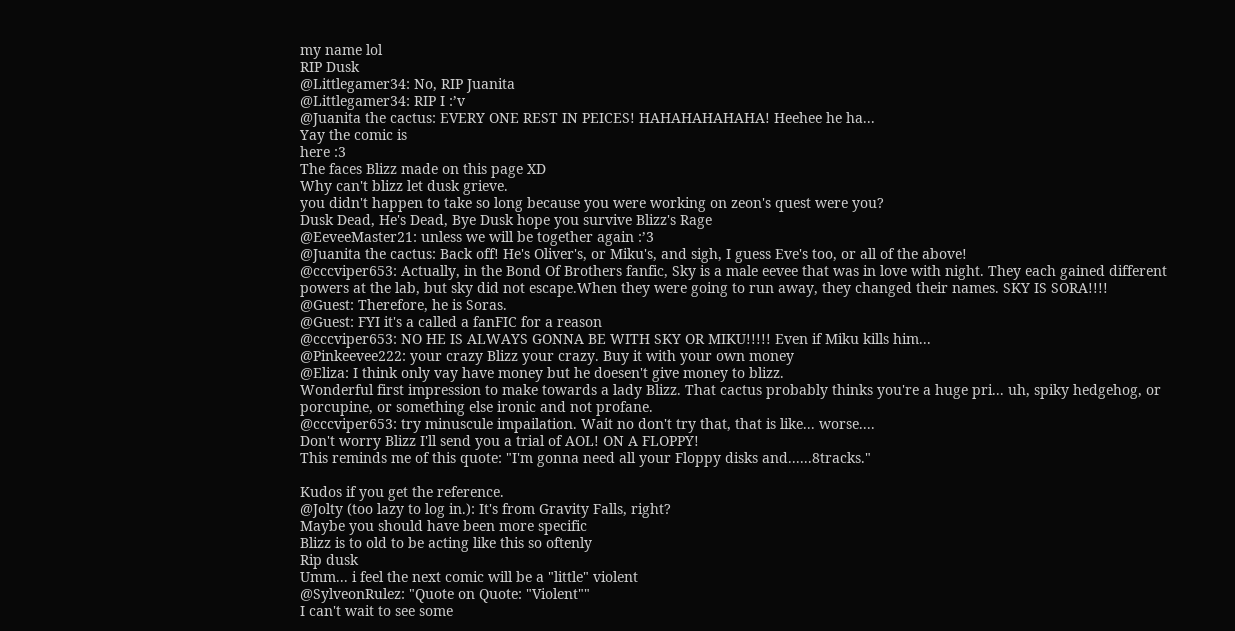my name lol
RIP Dusk
@Littlegamer34: No, RIP Juanita
@Littlegamer34: RIP I :’v
@Juanita the cactus: EVERY ONE REST IN PEICES! HAHAHAHAHAHA! Heehee he ha...
Yay the comic is
here :3
The faces Blizz made on this page XD
Why can't blizz let dusk grieve.
you didn't happen to take so long because you were working on zeon's quest were you?
Dusk Dead, He's Dead, Bye Dusk hope you survive Blizz's Rage
@EeveeMaster21: unless we will be together again :’3
@Juanita the cactus: Back off! He's Oliver's, or Miku's, and sigh, I guess Eve's too, or all of the above!
@cccviper653: Actually, in the Bond Of Brothers fanfic, Sky is a male eevee that was in love with night. They each gained different powers at the lab, but sky did not escape.When they were going to run away, they changed their names. SKY IS SORA!!!!
@Guest: Therefore, he is Soras.
@Guest: FYI it's a called a fanFIC for a reason
@cccviper653: NO HE IS ALWAYS GONNA BE WITH SKY OR MIKU!!!!! Even if Miku kills him...
@Pinkeevee222: your crazy Blizz your crazy. Buy it with your own money
@Eliza: I think only vay have money but he doesen't give money to blizz.
Wonderful first impression to make towards a lady Blizz. That cactus probably thinks you're a huge pri... uh, spiky hedgehog, or porcupine, or something else ironic and not profane.
@cccviper653: try minuscule impailation. Wait no don't try that, that is like... worse....
Don't worry Blizz I'll send you a trial of AOL! ON A FLOPPY!
This reminds me of this quote: "I'm gonna need all your Floppy disks and......8tracks."

Kudos if you get the reference.
@Jolty (too lazy to log in.): It's from Gravity Falls, right?
Maybe you should have been more specific
Blizz is to old to be acting like this so oftenly
Rip dusk
Umm... i feel the next comic will be a "little" violent
@SylveonRulez: "Quote on Quote: "Violent""
I can't wait to see some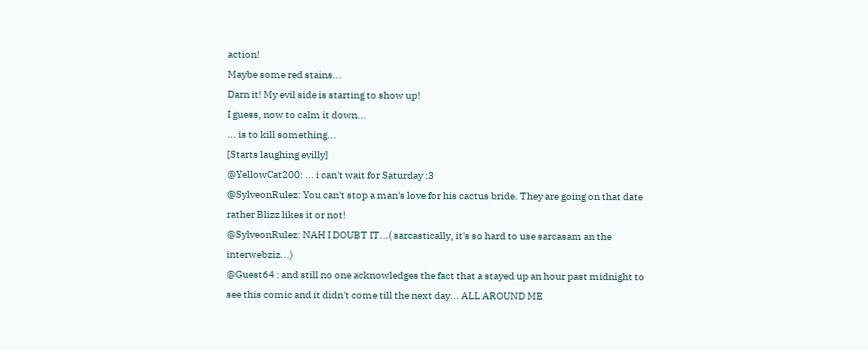action!
Maybe some red stains...
Darn it! My evil side is starting to show up!
I guess, now to calm it down...
... is to kill something...
[Starts laughing evilly]
@YellowCat200: ... i can't wait for Saturday :3
@SylveonRulez: You can't stop a man's love for his cactus bride. They are going on that date rather Blizz likes it or not!
@SylveonRulez: NAH I DOUBT IT...( sarcastically, it's so hard to use sarcasam an the interwebziz...)
@Guest64 : and still no one acknowledges the fact that a stayed up an hour past midnight to see this comic and it didn't come till the next day... ALL AROUND ME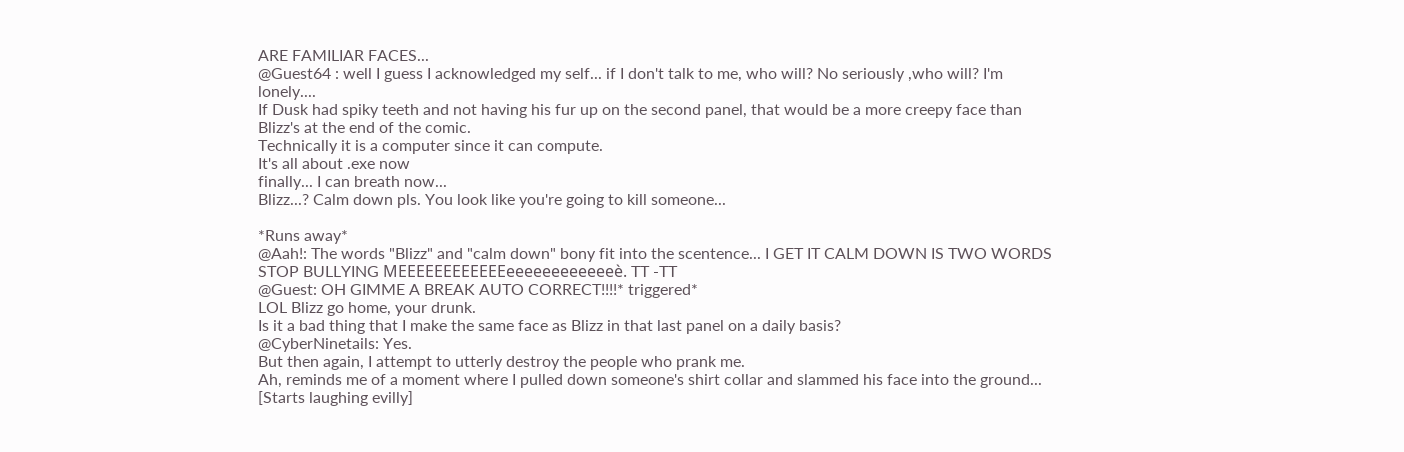ARE FAMILIAR FACES...
@Guest64 : well I guess I acknowledged my self... if I don't talk to me, who will? No seriously ,who will? I'm lonely....
If Dusk had spiky teeth and not having his fur up on the second panel, that would be a more creepy face than Blizz's at the end of the comic.
Technically it is a computer since it can compute.
It's all about .exe now
finally... I can breath now...
Blizz...? Calm down pls. You look like you're going to kill someone...

*Runs away*
@Aah!: The words "Blizz" and "calm down" bony fit into the scentence... I GET IT CALM DOWN IS TWO WORDS STOP BULLYING MEEEEEEEEEEEEeeeeeeeeeeeeè. TT -TT
@Guest: OH GIMME A BREAK AUTO CORRECT!!!!* triggered*
LOL Blizz go home, your drunk.
Is it a bad thing that I make the same face as Blizz in that last panel on a daily basis?
@CyberNinetails: Yes.
But then again, I attempt to utterly destroy the people who prank me.
Ah, reminds me of a moment where I pulled down someone's shirt collar and slammed his face into the ground...
[Starts laughing evilly]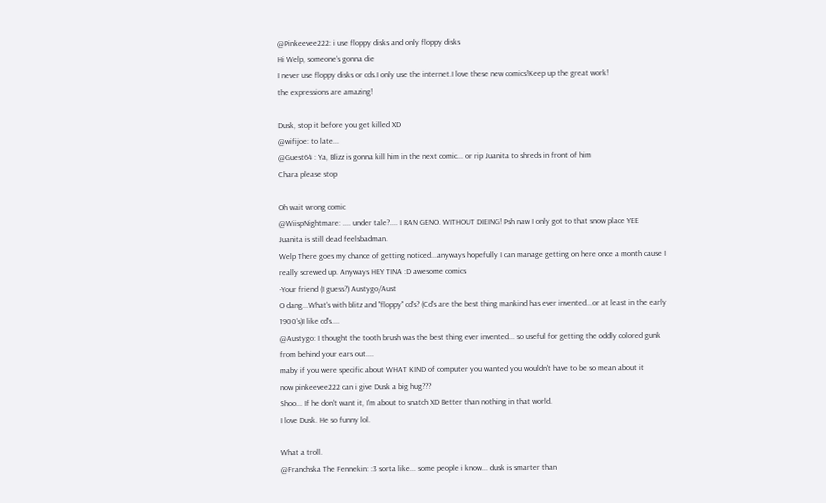@Pinkeevee222: i use floppy disks and only floppy disks
Hi Welp, someone’s gonna die
I never use floppy disks or cds.I only use the internet.I love these new comics!Keep up the great work!
the expressions are amazing!

Dusk, stop it before you get killed XD
@wifijoe: to late...
@Guest64 : Ya, Blizz is gonna kill him in the next comic... or rip Juanita to shreds in front of him
Chara please stop

Oh wait wrong comic
@WiispNightmare: .... under tale?.... I RAN GENO. WITHOUT DIEING! Psh naw I only got to that snow place YEE
Juanita is still dead feelsbadman.
Welp There goes my chance of getting noticed...anyways hopefully I can manage getting on here once a month cause I really screwed up. Anyways HEY TINA :D awesome comics
-Your friend (I guess?) Austygo/Aust
O dang...What's with blitz and "floppy" cd's? (Cd's are the best thing mankind has ever invented...or at least in the early 1900's)I like cd's....
@Austygo: I thought the tooth brush was the best thing ever invented... so useful for getting the oddly colored gunk from behind your ears out....
maby if you were specific about WHAT KIND of computer you wanted you wouldn't have to be so mean about it
now pinkeevee222 can i give Dusk a big hug???
Shoo... If he don't want it, I'm about to snatch XD Better than nothing in that world.
I love Dusk. He so funny lol.

What a troll.
@Franchska The Fennekin: :3 sorta like... some people i know... dusk is smarter than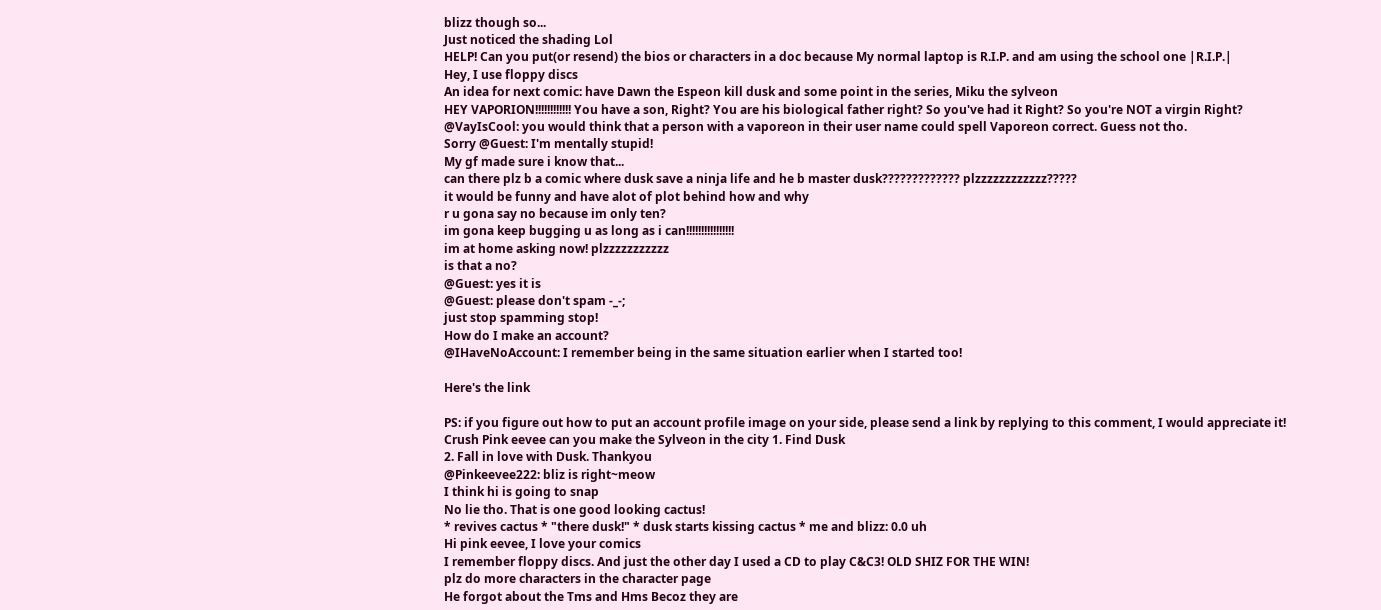blizz though so...
Just noticed the shading Lol
HELP! Can you put(or resend) the bios or characters in a doc because My normal laptop is R.I.P. and am using the school one |R.I.P.|
Hey, I use floppy discs
An idea for next comic: have Dawn the Espeon kill dusk and some point in the series, Miku the sylveon
HEY VAPORION!!!!!!!!!!!! You have a son, Right? You are his biological father right? So you've had it Right? So you're NOT a virgin Right?
@VayIsCool: you would think that a person with a vaporeon in their user name could spell Vaporeon correct. Guess not tho.
Sorry @Guest: I'm mentally stupid!
My gf made sure i know that...
can there plz b a comic where dusk save a ninja life and he b master dusk????????????? plzzzzzzzzzzzz?????
it would be funny and have alot of plot behind how and why
r u gona say no because im only ten?
im gona keep bugging u as long as i can!!!!!!!!!!!!!!!!
im at home asking now! plzzzzzzzzzzz
is that a no?
@Guest: yes it is
@Guest: please don't spam -_-;
just stop spamming stop!
How do I make an account?
@IHaveNoAccount: I remember being in the same situation earlier when I started too!

Here's the link

PS: if you figure out how to put an account profile image on your side, please send a link by replying to this comment, I would appreciate it!
Crush Pink eevee can you make the Sylveon in the city 1. Find Dusk
2. Fall in love with Dusk. Thankyou
@Pinkeevee222: bliz is right~meow
I think hi is going to snap
No lie tho. That is one good looking cactus!
* revives cactus * "there dusk!" * dusk starts kissing cactus * me and blizz: 0.0 uh
Hi pink eevee, I love your comics
I remember floppy discs. And just the other day I used a CD to play C&C3! OLD SHIZ FOR THE WIN!
plz do more characters in the character page
He forgot about the Tms and Hms Becoz they are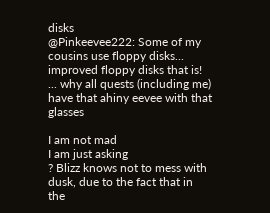disks
@Pinkeevee222: Some of my cousins use floppy disks... improved floppy disks that is!
... why all quests (including me) have that ahiny eevee with that glasses

I am not mad
I am just asking
? Blizz knows not to mess with dusk, due to the fact that in the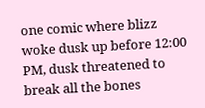one comic where blizz woke dusk up before 12:00 PM, dusk threatened to break all the bones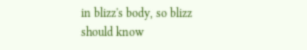in blizz's body, so blizz should know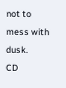not to mess with dusk.
CD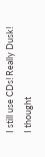I still use CDs! Really Dusk!
I thought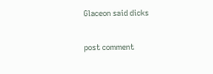Glaceon said dicks

post comment